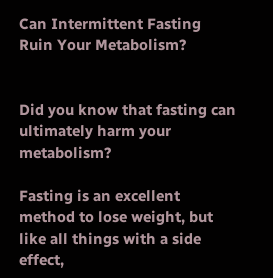Can Intermittent Fasting Ruin Your Metabolism?


Did you know that fasting can ultimately harm your metabolism?

Fasting is an excellent method to lose weight, but like all things with a side effect,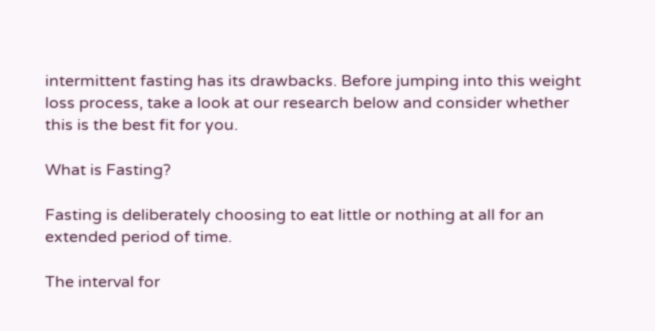intermittent fasting has its drawbacks. Before jumping into this weight loss process, take a look at our research below and consider whether this is the best fit for you.

What is Fasting?

Fasting is deliberately choosing to eat little or nothing at all for an extended period of time.

The interval for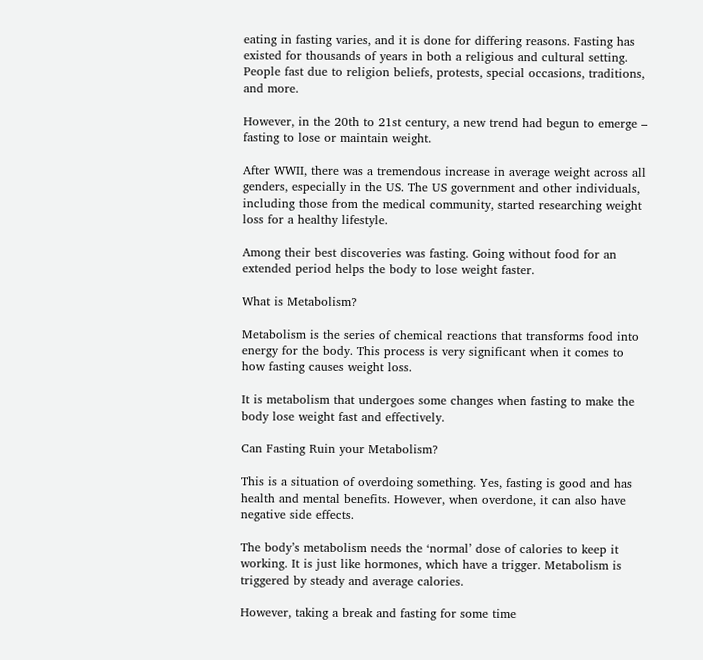eating in fasting varies, and it is done for differing reasons. Fasting has existed for thousands of years in both a religious and cultural setting. People fast due to religion beliefs, protests, special occasions, traditions, and more.

However, in the 20th to 21st century, a new trend had begun to emerge – fasting to lose or maintain weight.

After WWII, there was a tremendous increase in average weight across all genders, especially in the US. The US government and other individuals, including those from the medical community, started researching weight loss for a healthy lifestyle.

Among their best discoveries was fasting. Going without food for an extended period helps the body to lose weight faster.

What is Metabolism?

Metabolism is the series of chemical reactions that transforms food into energy for the body. This process is very significant when it comes to how fasting causes weight loss.

It is metabolism that undergoes some changes when fasting to make the body lose weight fast and effectively.

Can Fasting Ruin your Metabolism?

This is a situation of overdoing something. Yes, fasting is good and has health and mental benefits. However, when overdone, it can also have negative side effects.

The body’s metabolism needs the ‘normal’ dose of calories to keep it working. It is just like hormones, which have a trigger. Metabolism is triggered by steady and average calories.

However, taking a break and fasting for some time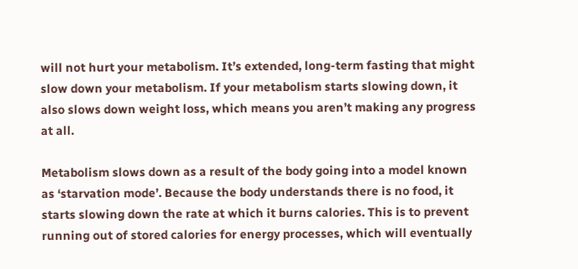will not hurt your metabolism. It’s extended, long-term fasting that might slow down your metabolism. If your metabolism starts slowing down, it also slows down weight loss, which means you aren’t making any progress at all.

Metabolism slows down as a result of the body going into a model known as ‘starvation mode’. Because the body understands there is no food, it starts slowing down the rate at which it burns calories. This is to prevent running out of stored calories for energy processes, which will eventually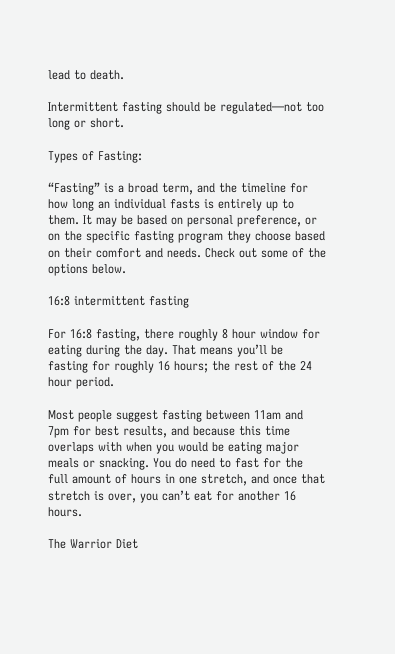lead to death.

Intermittent fasting should be regulated—not too long or short.

Types of Fasting:

“Fasting” is a broad term, and the timeline for how long an individual fasts is entirely up to them. It may be based on personal preference, or on the specific fasting program they choose based on their comfort and needs. Check out some of the options below.

16:8 intermittent fasting

For 16:8 fasting, there roughly 8 hour window for eating during the day. That means you’ll be fasting for roughly 16 hours; the rest of the 24 hour period.

Most people suggest fasting between 11am and 7pm for best results, and because this time overlaps with when you would be eating major meals or snacking. You do need to fast for the full amount of hours in one stretch, and once that stretch is over, you can’t eat for another 16 hours.

The Warrior Diet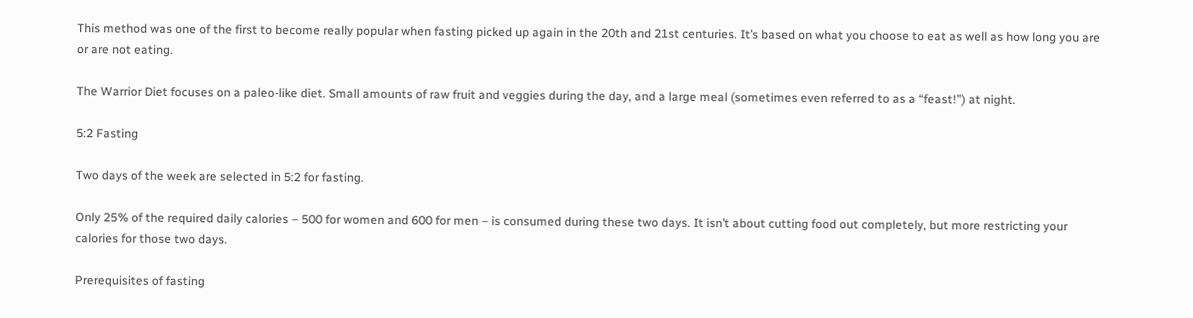This method was one of the first to become really popular when fasting picked up again in the 20th and 21st centuries. It’s based on what you choose to eat as well as how long you are or are not eating.

The Warrior Diet focuses on a paleo-like diet. Small amounts of raw fruit and veggies during the day, and a large meal (sometimes even referred to as a “feast!”) at night.

5:2 Fasting

Two days of the week are selected in 5:2 for fasting.

Only 25% of the required daily calories – 500 for women and 600 for men – is consumed during these two days. It isn’t about cutting food out completely, but more restricting your calories for those two days.

Prerequisites of fasting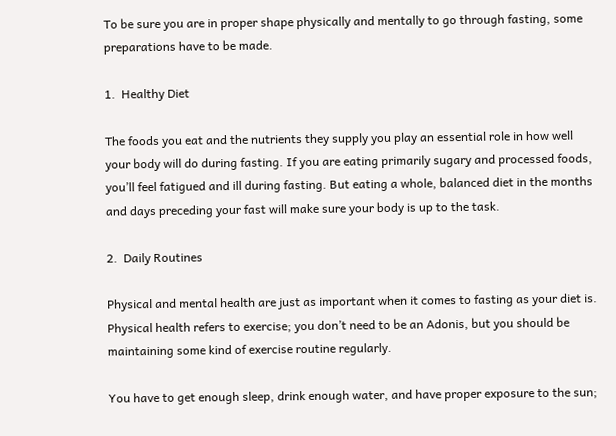To be sure you are in proper shape physically and mentally to go through fasting, some preparations have to be made.

1.  Healthy Diet

The foods you eat and the nutrients they supply you play an essential role in how well your body will do during fasting. If you are eating primarily sugary and processed foods, you’ll feel fatigued and ill during fasting. But eating a whole, balanced diet in the months and days preceding your fast will make sure your body is up to the task.

2.  Daily Routines

Physical and mental health are just as important when it comes to fasting as your diet is. Physical health refers to exercise; you don’t need to be an Adonis, but you should be maintaining some kind of exercise routine regularly.

You have to get enough sleep, drink enough water, and have proper exposure to the sun;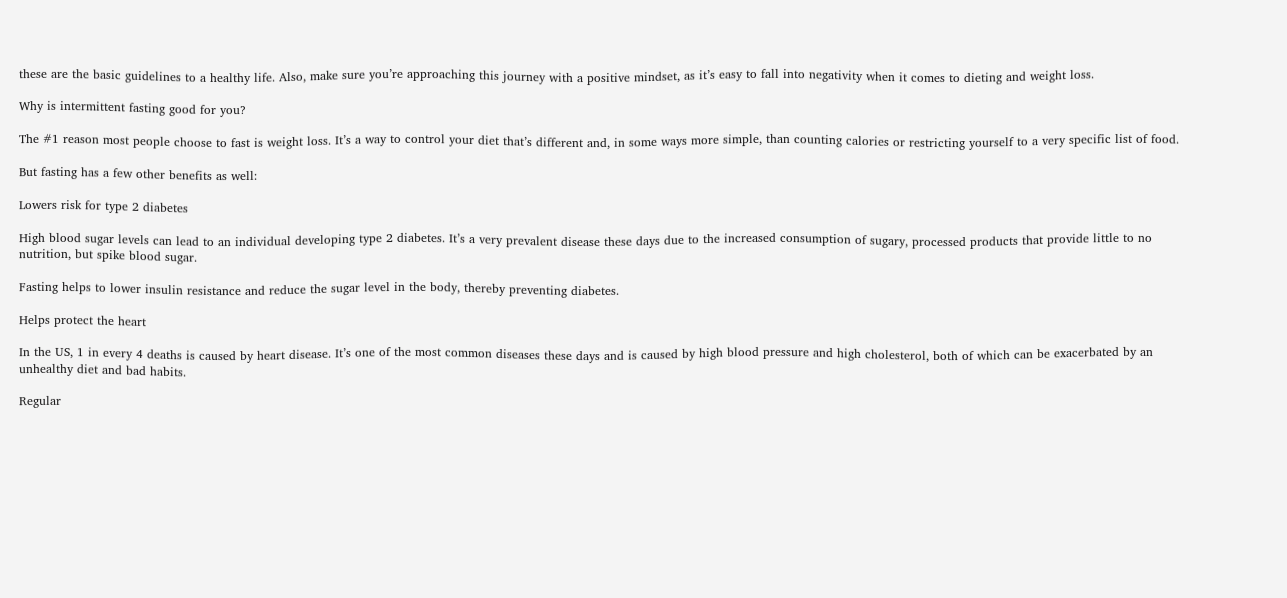these are the basic guidelines to a healthy life. Also, make sure you’re approaching this journey with a positive mindset, as it’s easy to fall into negativity when it comes to dieting and weight loss.

Why is intermittent fasting good for you?

The #1 reason most people choose to fast is weight loss. It’s a way to control your diet that’s different and, in some ways more simple, than counting calories or restricting yourself to a very specific list of food.

But fasting has a few other benefits as well:

Lowers risk for type 2 diabetes

High blood sugar levels can lead to an individual developing type 2 diabetes. It’s a very prevalent disease these days due to the increased consumption of sugary, processed products that provide little to no nutrition, but spike blood sugar.

Fasting helps to lower insulin resistance and reduce the sugar level in the body, thereby preventing diabetes.

Helps protect the heart

In the US, 1 in every 4 deaths is caused by heart disease. It’s one of the most common diseases these days and is caused by high blood pressure and high cholesterol, both of which can be exacerbated by an unhealthy diet and bad habits.

Regular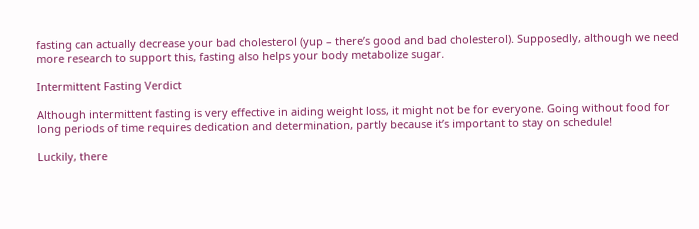fasting can actually decrease your bad cholesterol (yup – there’s good and bad cholesterol). Supposedly, although we need more research to support this, fasting also helps your body metabolize sugar.

Intermittent Fasting Verdict

Although intermittent fasting is very effective in aiding weight loss, it might not be for everyone. Going without food for long periods of time requires dedication and determination, partly because it’s important to stay on schedule!

Luckily, there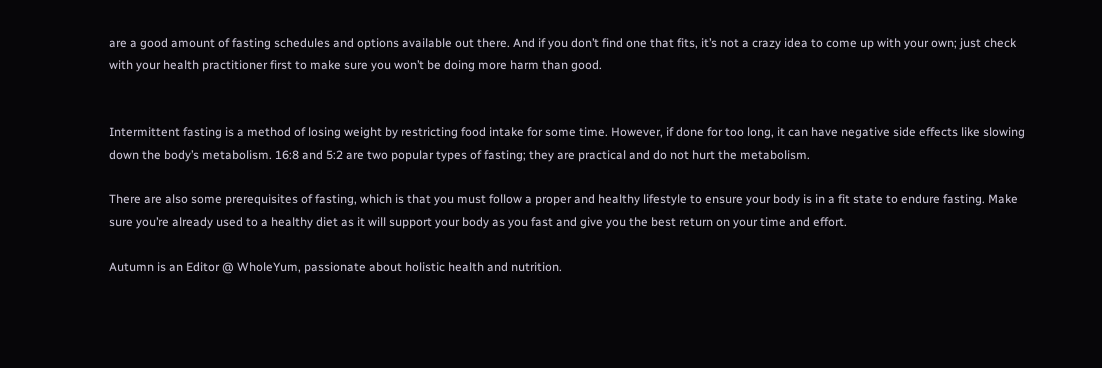are a good amount of fasting schedules and options available out there. And if you don’t find one that fits, it’s not a crazy idea to come up with your own; just check with your health practitioner first to make sure you won’t be doing more harm than good.


Intermittent fasting is a method of losing weight by restricting food intake for some time. However, if done for too long, it can have negative side effects like slowing down the body’s metabolism. 16:8 and 5:2 are two popular types of fasting; they are practical and do not hurt the metabolism.

There are also some prerequisites of fasting, which is that you must follow a proper and healthy lifestyle to ensure your body is in a fit state to endure fasting. Make sure you’re already used to a healthy diet as it will support your body as you fast and give you the best return on your time and effort.

Autumn is an Editor @ WholeYum, passionate about holistic health and nutrition.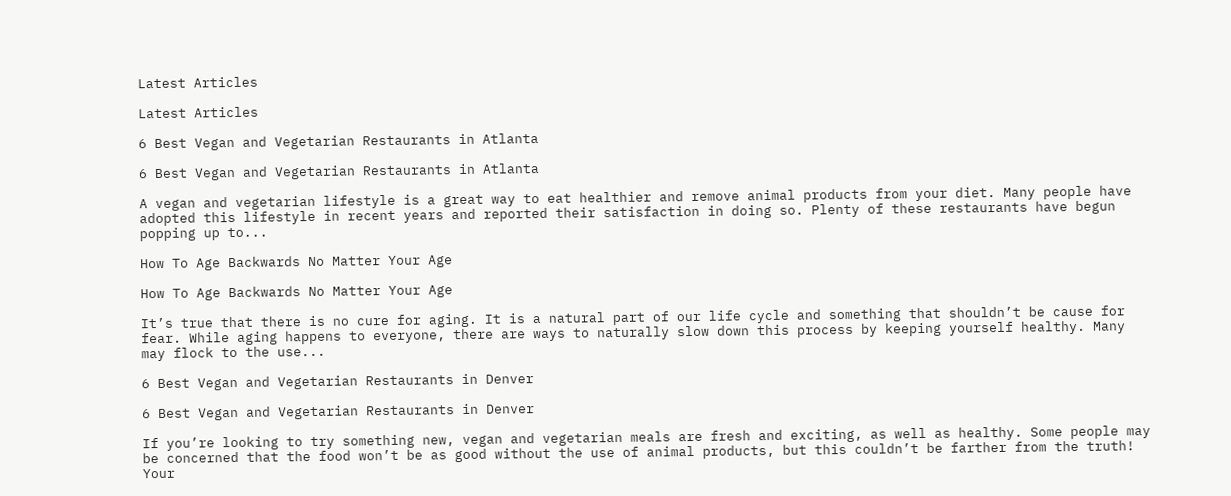Latest Articles

Latest Articles

6 Best Vegan and Vegetarian Restaurants in Atlanta

6 Best Vegan and Vegetarian Restaurants in Atlanta

A vegan and vegetarian lifestyle is a great way to eat healthier and remove animal products from your diet. Many people have adopted this lifestyle in recent years and reported their satisfaction in doing so. Plenty of these restaurants have begun popping up to...

How To Age Backwards No Matter Your Age

How To Age Backwards No Matter Your Age

It’s true that there is no cure for aging. It is a natural part of our life cycle and something that shouldn’t be cause for fear. While aging happens to everyone, there are ways to naturally slow down this process by keeping yourself healthy. Many may flock to the use...

6 Best Vegan and Vegetarian Restaurants in Denver

6 Best Vegan and Vegetarian Restaurants in Denver

If you’re looking to try something new, vegan and vegetarian meals are fresh and exciting, as well as healthy. Some people may be concerned that the food won’t be as good without the use of animal products, but this couldn’t be farther from the truth! Your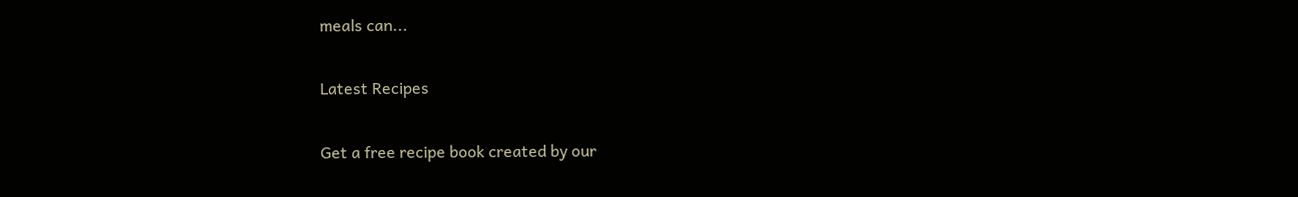meals can...

Latest Recipes

Get a free recipe book created by our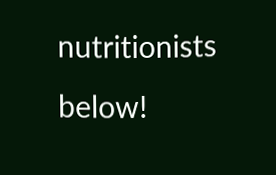nutritionists below!